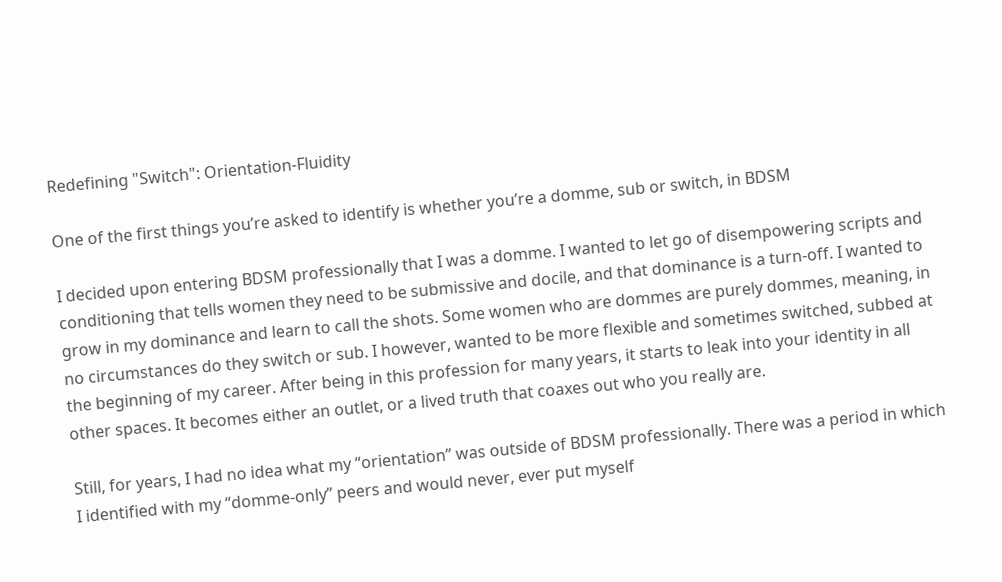Redefining "Switch": Orientation-Fluidity

One of the first things you’re asked to identify is whether you’re a domme, sub or switch, in BDSM

I decided upon entering BDSM professionally that I was a domme. I wanted to let go of disempowering scripts and conditioning that tells women they need to be submissive and docile, and that dominance is a turn-off. I wanted to grow in my dominance and learn to call the shots. Some women who are dommes are purely dommes, meaning, in no circumstances do they switch or sub. I however, wanted to be more flexible and sometimes switched, subbed at the beginning of my career. After being in this profession for many years, it starts to leak into your identity in all other spaces. It becomes either an outlet, or a lived truth that coaxes out who you really are.

Still, for years, I had no idea what my “orientation” was outside of BDSM professionally. There was a period in which I identified with my “domme-only” peers and would never, ever put myself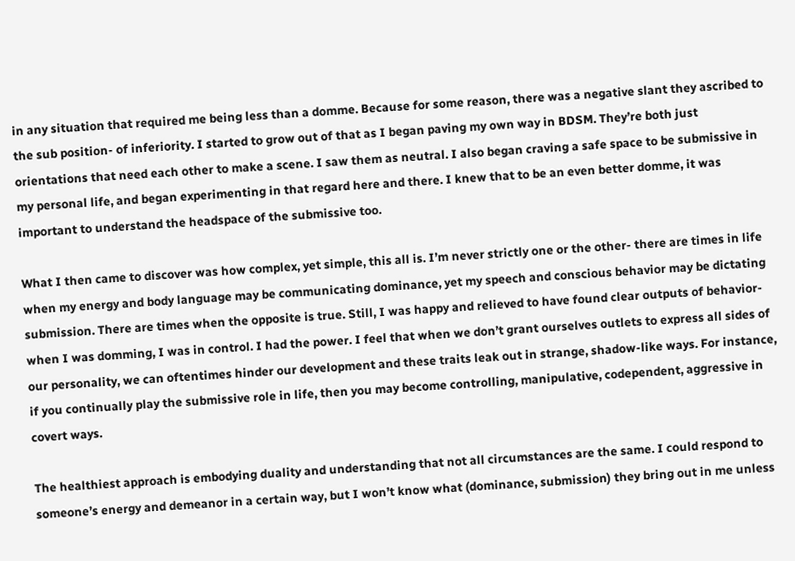in any situation that required me being less than a domme. Because for some reason, there was a negative slant they ascribed to the sub position- of inferiority. I started to grow out of that as I began paving my own way in BDSM. They’re both just orientations that need each other to make a scene. I saw them as neutral. I also began craving a safe space to be submissive in my personal life, and began experimenting in that regard here and there. I knew that to be an even better domme, it was important to understand the headspace of the submissive too.

What I then came to discover was how complex, yet simple, this all is. I’m never strictly one or the other- there are times in life when my energy and body language may be communicating dominance, yet my speech and conscious behavior may be dictating submission. There are times when the opposite is true. Still, I was happy and relieved to have found clear outputs of behavior- when I was domming, I was in control. I had the power. I feel that when we don’t grant ourselves outlets to express all sides of our personality, we can oftentimes hinder our development and these traits leak out in strange, shadow-like ways. For instance, if you continually play the submissive role in life, then you may become controlling, manipulative, codependent, aggressive in covert ways.

The healthiest approach is embodying duality and understanding that not all circumstances are the same. I could respond to someone’s energy and demeanor in a certain way, but I won’t know what (dominance, submission) they bring out in me unless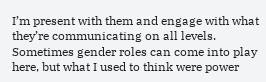I’m present with them and engage with what they’re communicating on all levels. Sometimes gender roles can come into play here, but what I used to think were power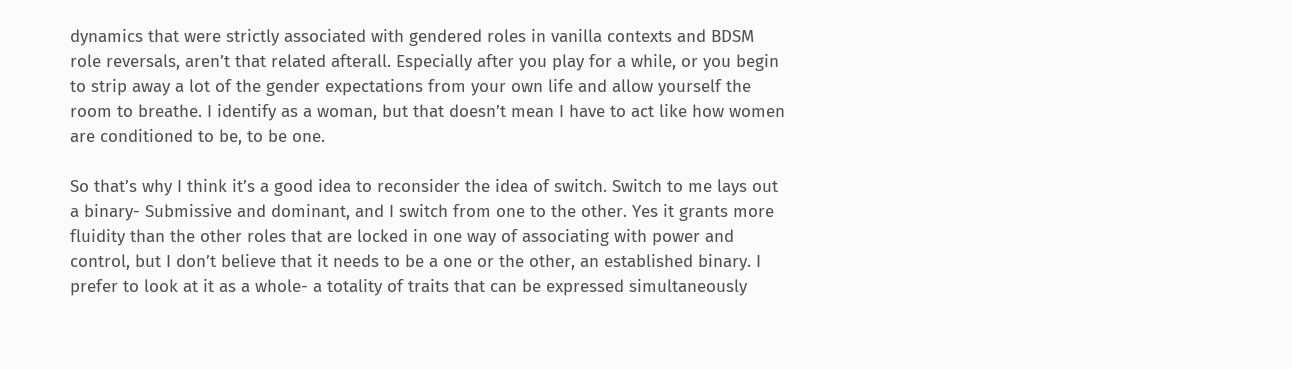dynamics that were strictly associated with gendered roles in vanilla contexts and BDSM role reversals, aren’t that related afterall. Especially after you play for a while, or you begin to strip away a lot of the gender expectations from your own life and allow yourself the room to breathe. I identify as a woman, but that doesn’t mean I have to act like how women are conditioned to be, to be one.

So that’s why I think it’s a good idea to reconsider the idea of switch. Switch to me lays out a binary- Submissive and dominant, and I switch from one to the other. Yes it grants more fluidity than the other roles that are locked in one way of associating with power and control, but I don’t believe that it needs to be a one or the other, an established binary. I prefer to look at it as a whole- a totality of traits that can be expressed simultaneously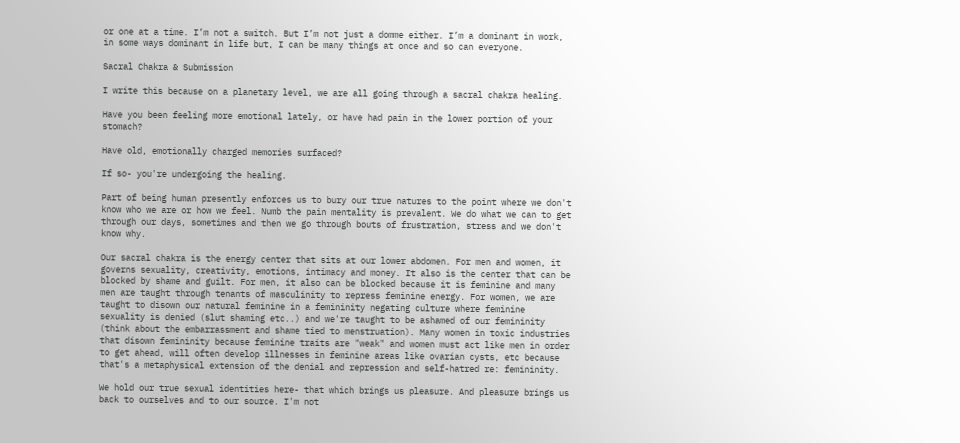or one at a time. I’m not a switch. But I’m not just a domme either. I’m a dominant in work, in some ways dominant in life but, I can be many things at once and so can everyone.

Sacral Chakra & Submission

I write this because on a planetary level, we are all going through a sacral chakra healing.

Have you been feeling more emotional lately, or have had pain in the lower portion of your stomach?

Have old, emotionally charged memories surfaced?

If so- you're undergoing the healing.

Part of being human presently enforces us to bury our true natures to the point where we don't know who we are or how we feel. Numb the pain mentality is prevalent. We do what we can to get through our days, sometimes and then we go through bouts of frustration, stress and we don't know why.

Our sacral chakra is the energy center that sits at our lower abdomen. For men and women, it governs sexuality, creativity, emotions, intimacy and money. It also is the center that can be blocked by shame and guilt. For men, it also can be blocked because it is feminine and many men are taught through tenants of masculinity to repress feminine energy. For women, we are taught to disown our natural feminine in a femininity negating culture where feminine sexuality is denied (slut shaming etc..) and we're taught to be ashamed of our femininity (think about the embarrassment and shame tied to menstruation). Many women in toxic industries that disown femininity because feminine traits are "weak" and women must act like men in order to get ahead, will often develop illnesses in feminine areas like ovarian cysts, etc because that's a metaphysical extension of the denial and repression and self-hatred re: femininity.

We hold our true sexual identities here- that which brings us pleasure. And pleasure brings us back to ourselves and to our source. I'm not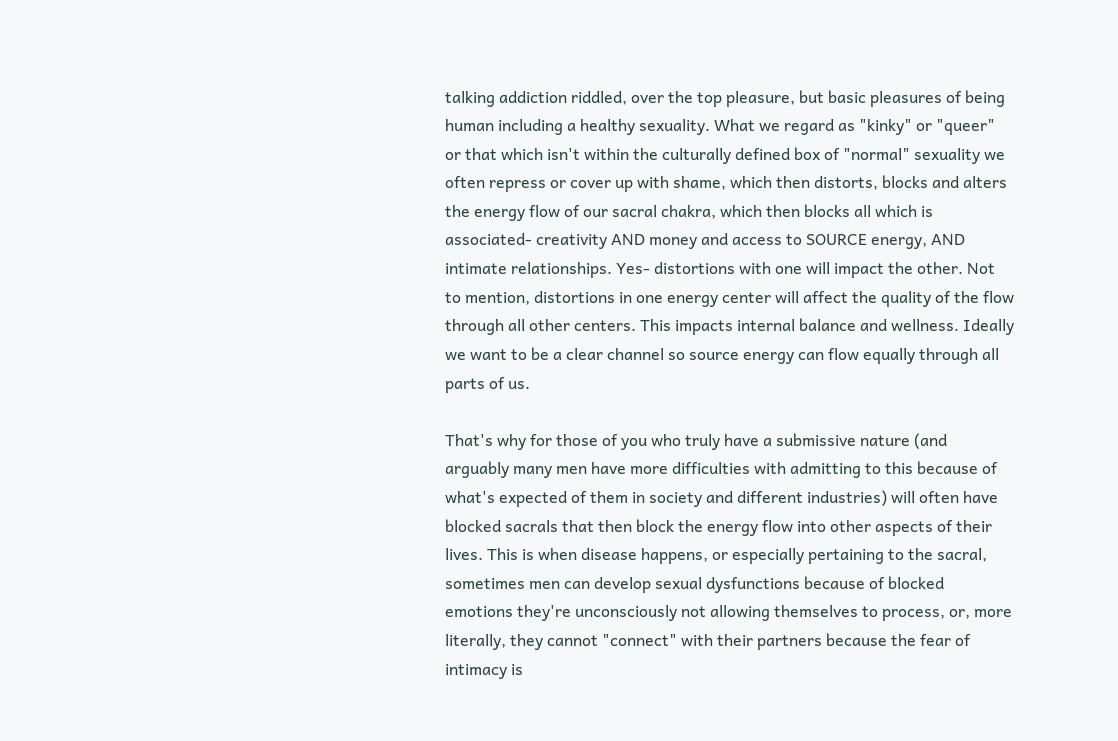talking addiction riddled, over the top pleasure, but basic pleasures of being human including a healthy sexuality. What we regard as "kinky" or "queer" or that which isn't within the culturally defined box of "normal" sexuality we often repress or cover up with shame, which then distorts, blocks and alters the energy flow of our sacral chakra, which then blocks all which is associated- creativity AND money and access to SOURCE energy, AND intimate relationships. Yes- distortions with one will impact the other. Not to mention, distortions in one energy center will affect the quality of the flow through all other centers. This impacts internal balance and wellness. Ideally we want to be a clear channel so source energy can flow equally through all parts of us.

That's why for those of you who truly have a submissive nature (and arguably many men have more difficulties with admitting to this because of what's expected of them in society and different industries) will often have blocked sacrals that then block the energy flow into other aspects of their lives. This is when disease happens, or especially pertaining to the sacral, sometimes men can develop sexual dysfunctions because of blocked emotions they're unconsciously not allowing themselves to process, or, more literally, they cannot "connect" with their partners because the fear of intimacy is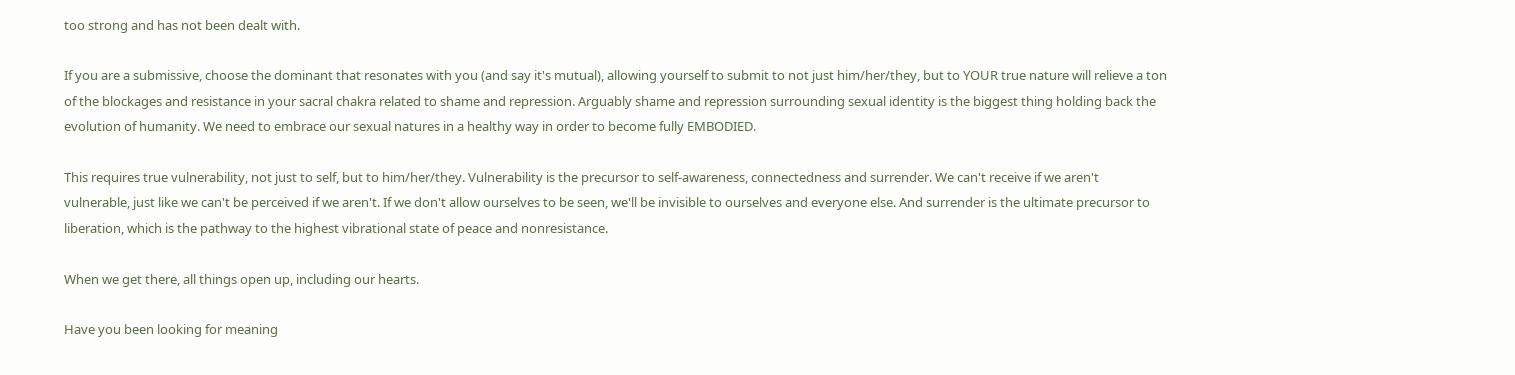too strong and has not been dealt with.

If you are a submissive, choose the dominant that resonates with you (and say it's mutual), allowing yourself to submit to not just him/her/they, but to YOUR true nature will relieve a ton of the blockages and resistance in your sacral chakra related to shame and repression. Arguably shame and repression surrounding sexual identity is the biggest thing holding back the evolution of humanity. We need to embrace our sexual natures in a healthy way in order to become fully EMBODIED.

This requires true vulnerability, not just to self, but to him/her/they. Vulnerability is the precursor to self-awareness, connectedness and surrender. We can't receive if we aren't vulnerable, just like we can't be perceived if we aren't. If we don't allow ourselves to be seen, we'll be invisible to ourselves and everyone else. And surrender is the ultimate precursor to liberation, which is the pathway to the highest vibrational state of peace and nonresistance.

When we get there, all things open up, including our hearts.

Have you been looking for meaning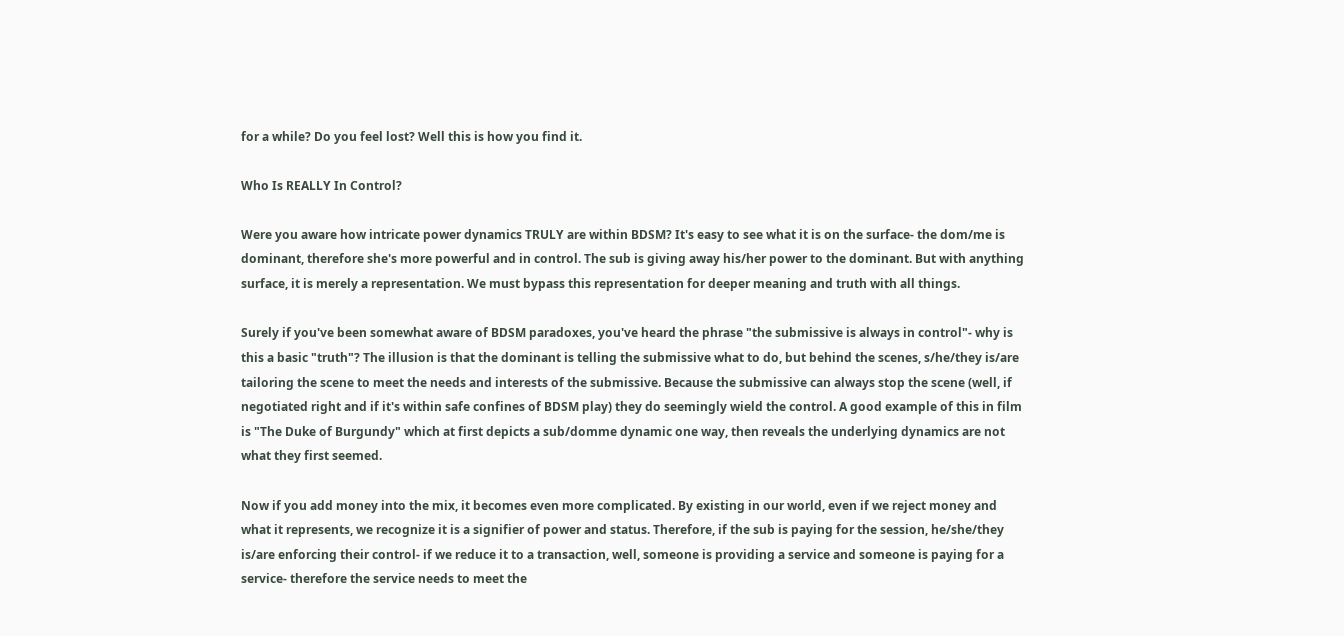for a while? Do you feel lost? Well this is how you find it.

Who Is REALLY In Control?

Were you aware how intricate power dynamics TRULY are within BDSM? It's easy to see what it is on the surface- the dom/me is dominant, therefore she's more powerful and in control. The sub is giving away his/her power to the dominant. But with anything surface, it is merely a representation. We must bypass this representation for deeper meaning and truth with all things.

Surely if you've been somewhat aware of BDSM paradoxes, you've heard the phrase "the submissive is always in control"- why is this a basic "truth"? The illusion is that the dominant is telling the submissive what to do, but behind the scenes, s/he/they is/are tailoring the scene to meet the needs and interests of the submissive. Because the submissive can always stop the scene (well, if negotiated right and if it's within safe confines of BDSM play) they do seemingly wield the control. A good example of this in film is "The Duke of Burgundy" which at first depicts a sub/domme dynamic one way, then reveals the underlying dynamics are not what they first seemed.

Now if you add money into the mix, it becomes even more complicated. By existing in our world, even if we reject money and what it represents, we recognize it is a signifier of power and status. Therefore, if the sub is paying for the session, he/she/they is/are enforcing their control- if we reduce it to a transaction, well, someone is providing a service and someone is paying for a service- therefore the service needs to meet the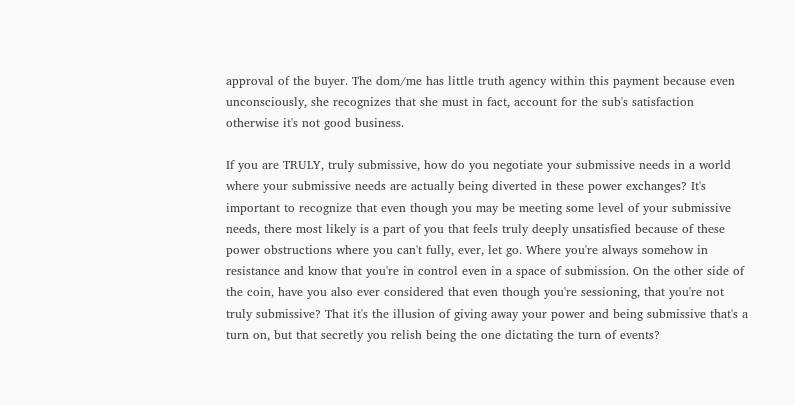approval of the buyer. The dom/me has little truth agency within this payment because even unconsciously, she recognizes that she must in fact, account for the sub's satisfaction otherwise it's not good business.

If you are TRULY, truly submissive, how do you negotiate your submissive needs in a world where your submissive needs are actually being diverted in these power exchanges? It's important to recognize that even though you may be meeting some level of your submissive needs, there most likely is a part of you that feels truly deeply unsatisfied because of these power obstructions where you can't fully, ever, let go. Where you're always somehow in resistance and know that you're in control even in a space of submission. On the other side of the coin, have you also ever considered that even though you're sessioning, that you're not truly submissive? That it's the illusion of giving away your power and being submissive that's a turn on, but that secretly you relish being the one dictating the turn of events?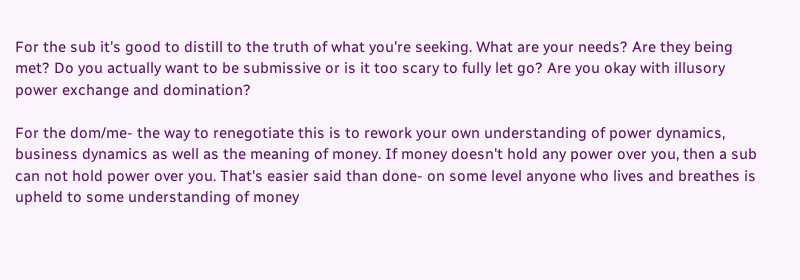For the sub it's good to distill to the truth of what you're seeking. What are your needs? Are they being met? Do you actually want to be submissive or is it too scary to fully let go? Are you okay with illusory power exchange and domination?

For the dom/me- the way to renegotiate this is to rework your own understanding of power dynamics, business dynamics as well as the meaning of money. If money doesn't hold any power over you, then a sub can not hold power over you. That's easier said than done- on some level anyone who lives and breathes is upheld to some understanding of money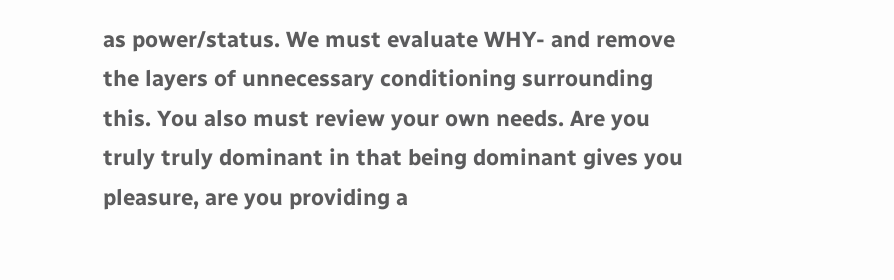as power/status. We must evaluate WHY- and remove the layers of unnecessary conditioning surrounding this. You also must review your own needs. Are you truly truly dominant in that being dominant gives you pleasure, are you providing a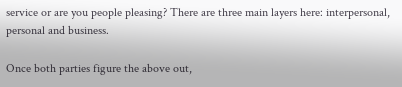service or are you people pleasing? There are three main layers here: interpersonal, personal and business.

Once both parties figure the above out,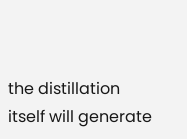the distillation itself will generate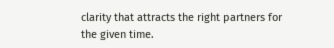clarity that attracts the right partners for the given time.